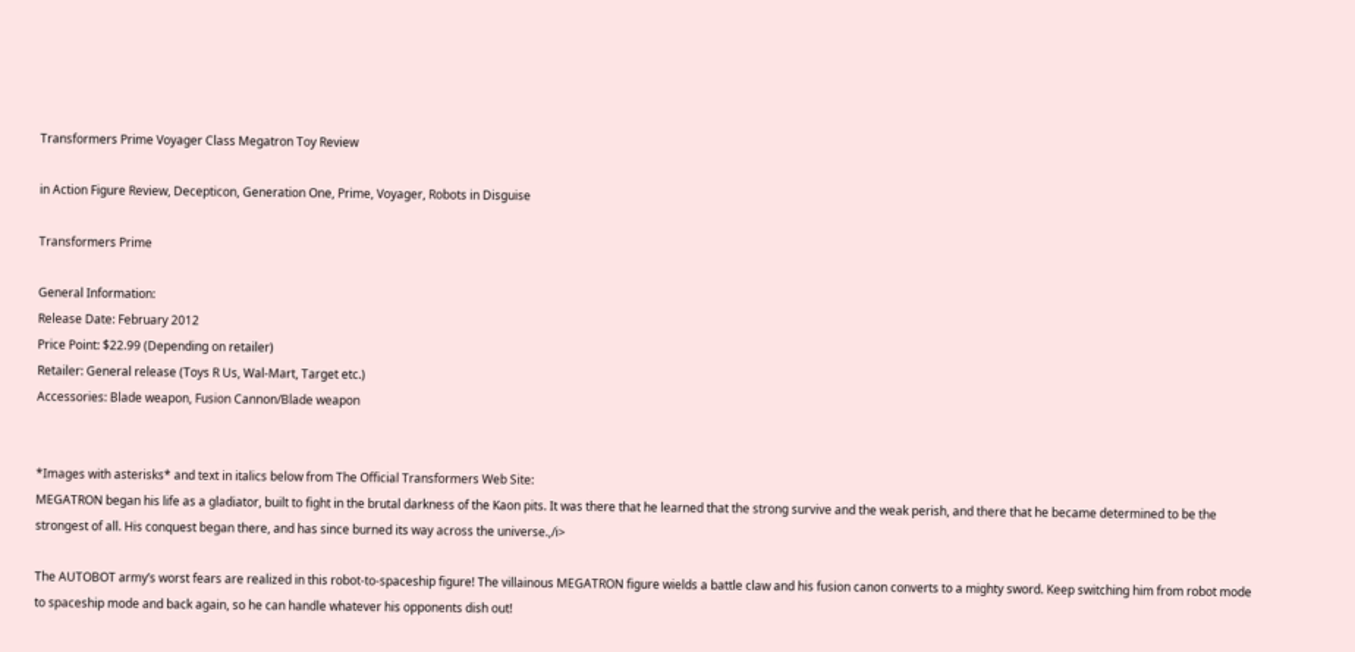Transformers Prime Voyager Class Megatron Toy Review

in Action Figure Review, Decepticon, Generation One, Prime, Voyager, Robots in Disguise

Transformers Prime

General Information:
Release Date: February 2012
Price Point: $22.99 (Depending on retailer)
Retailer: General release (Toys R Us, Wal-Mart, Target etc.)
Accessories: Blade weapon, Fusion Cannon/Blade weapon


*Images with asterisks* and text in italics below from The Official Transformers Web Site:
MEGATRON began his life as a gladiator, built to fight in the brutal darkness of the Kaon pits. It was there that he learned that the strong survive and the weak perish, and there that he became determined to be the strongest of all. His conquest began there, and has since burned its way across the universe.,/i>

The AUTOBOT army’s worst fears are realized in this robot-to-spaceship figure! The villainous MEGATRON figure wields a battle claw and his fusion canon converts to a mighty sword. Keep switching him from robot mode to spaceship mode and back again, so he can handle whatever his opponents dish out!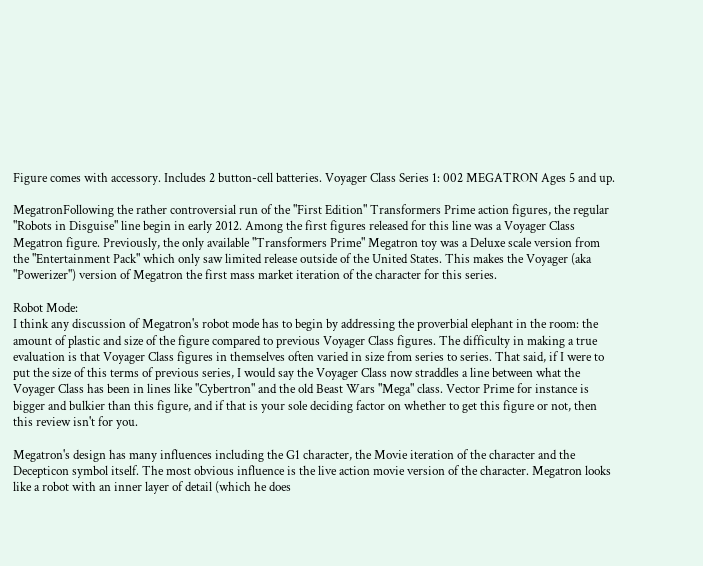Figure comes with accessory. Includes 2 button-cell batteries. Voyager Class Series 1: 002 MEGATRON Ages 5 and up.

MegatronFollowing the rather controversial run of the "First Edition" Transformers Prime action figures, the regular "Robots in Disguise" line begin in early 2012. Among the first figures released for this line was a Voyager Class Megatron figure. Previously, the only available "Transformers Prime" Megatron toy was a Deluxe scale version from the "Entertainment Pack" which only saw limited release outside of the United States. This makes the Voyager (aka "Powerizer") version of Megatron the first mass market iteration of the character for this series.

Robot Mode:
I think any discussion of Megatron's robot mode has to begin by addressing the proverbial elephant in the room: the amount of plastic and size of the figure compared to previous Voyager Class figures. The difficulty in making a true evaluation is that Voyager Class figures in themselves often varied in size from series to series. That said, if I were to put the size of this terms of previous series, I would say the Voyager Class now straddles a line between what the Voyager Class has been in lines like "Cybertron" and the old Beast Wars "Mega" class. Vector Prime for instance is bigger and bulkier than this figure, and if that is your sole deciding factor on whether to get this figure or not, then this review isn't for you.

Megatron's design has many influences including the G1 character, the Movie iteration of the character and the Decepticon symbol itself. The most obvious influence is the live action movie version of the character. Megatron looks like a robot with an inner layer of detail (which he does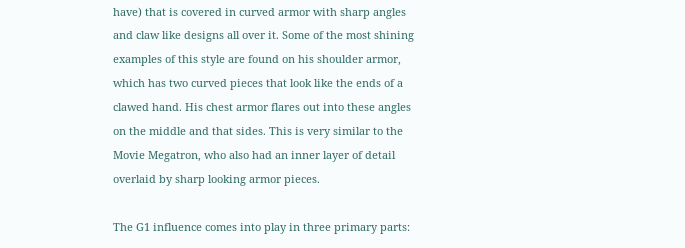have) that is covered in curved armor with sharp angles and claw like designs all over it. Some of the most shining examples of this style are found on his shoulder armor, which has two curved pieces that look like the ends of a clawed hand. His chest armor flares out into these angles on the middle and that sides. This is very similar to the Movie Megatron, who also had an inner layer of detail overlaid by sharp looking armor pieces.

The G1 influence comes into play in three primary parts: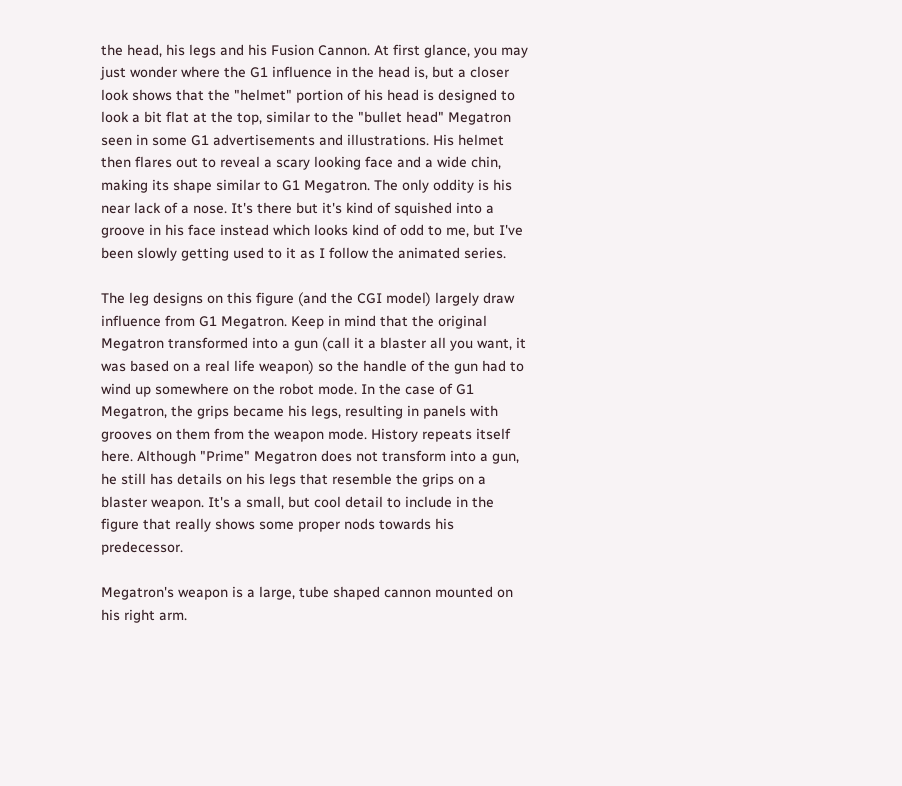the head, his legs and his Fusion Cannon. At first glance, you may just wonder where the G1 influence in the head is, but a closer look shows that the "helmet" portion of his head is designed to look a bit flat at the top, similar to the "bullet head" Megatron seen in some G1 advertisements and illustrations. His helmet then flares out to reveal a scary looking face and a wide chin, making its shape similar to G1 Megatron. The only oddity is his near lack of a nose. It's there but it's kind of squished into a groove in his face instead which looks kind of odd to me, but I've been slowly getting used to it as I follow the animated series.

The leg designs on this figure (and the CGI model) largely draw influence from G1 Megatron. Keep in mind that the original Megatron transformed into a gun (call it a blaster all you want, it was based on a real life weapon) so the handle of the gun had to wind up somewhere on the robot mode. In the case of G1 Megatron, the grips became his legs, resulting in panels with grooves on them from the weapon mode. History repeats itself here. Although "Prime" Megatron does not transform into a gun, he still has details on his legs that resemble the grips on a blaster weapon. It's a small, but cool detail to include in the figure that really shows some proper nods towards his predecessor.

Megatron's weapon is a large, tube shaped cannon mounted on his right arm.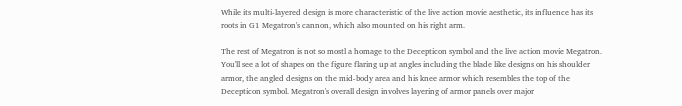While its multi-layered design is more characteristic of the live action movie aesthetic, its influence has its roots in G1 Megatron's cannon, which also mounted on his right arm.

The rest of Megatron is not so mostl a homage to the Decepticon symbol and the live action movie Megatron. You'll see a lot of shapes on the figure flaring up at angles including the blade like designs on his shoulder armor, the angled designs on the mid-body area and his knee armor which resembles the top of the Decepticon symbol. Megatron's overall design involves layering of armor panels over major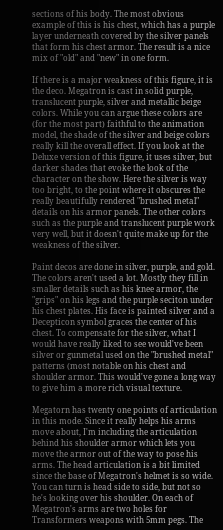sections of his body. The most obvious example of this is his chest, which has a purple layer underneath covered by the silver panels that form his chest armor. The result is a nice mix of "old" and "new" in one form.

If there is a major weakness of this figure, it is the deco. Megatron is cast in solid purple, translucent purple, silver and metallic beige colors. While you can argue these colors are (for the most part) faithful to the animation model, the shade of the silver and beige colors really kill the overall effect. If you look at the Deluxe version of this figure, it uses silver, but darker shades that evoke the look of the character on the show. Here the silver is way too bright, to the point where it obscures the really beautifully rendered "brushed metal" details on his armor panels. The other colors such as the purple and translucent purple work very well, but it doesn't quite make up for the weakness of the silver.

Paint decos are done in silver, purple, and gold. The colors aren't used a lot. Mostly they fill in smaller details such as his knee armor, the "grips" on his legs and the purple seciton under his chest plates. His face is painted silver and a Decepticon symbol graces the center of his chest. To compensate for the silver, what I would have really liked to see would've been silver or gunmetal used on the "brushed metal" patterns (most notable on his chest and shoulder armor. This would've gone a long way to give him a more rich visual texture.

Megatorn has twenty one points of articulation in this mode. Since it really helps his arms move about, I'm including the articulation behind his shoulder armor which lets you move the armor out of the way to pose his arms. The head articulation is a bit limited since the base of Megatron's helmet is so wide. You can turn is head side to side, but not so he's looking over his shoulder. On each of Megatron's arms are two holes for Transformers weapons with 5mm pegs. The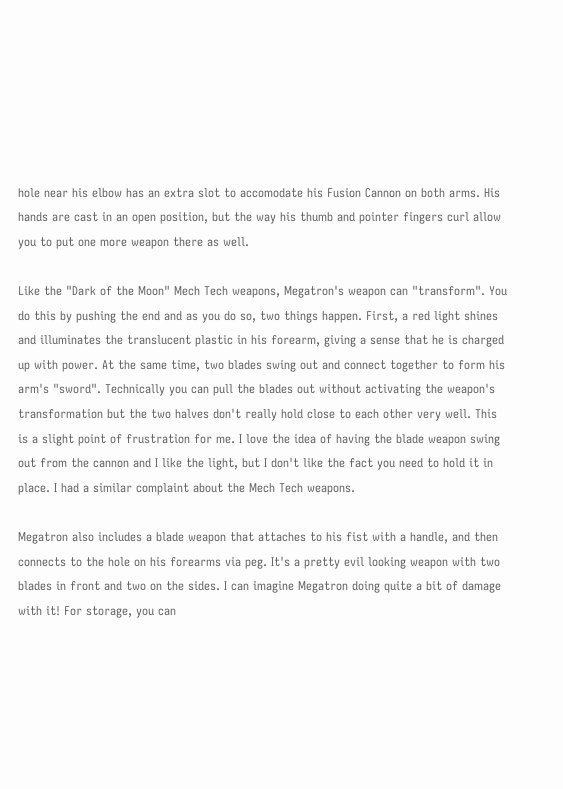hole near his elbow has an extra slot to accomodate his Fusion Cannon on both arms. His hands are cast in an open position, but the way his thumb and pointer fingers curl allow you to put one more weapon there as well.

Like the "Dark of the Moon" Mech Tech weapons, Megatron's weapon can "transform". You do this by pushing the end and as you do so, two things happen. First, a red light shines and illuminates the translucent plastic in his forearm, giving a sense that he is charged up with power. At the same time, two blades swing out and connect together to form his arm's "sword". Technically you can pull the blades out without activating the weapon's transformation but the two halves don't really hold close to each other very well. This is a slight point of frustration for me. I love the idea of having the blade weapon swing out from the cannon and I like the light, but I don't like the fact you need to hold it in place. I had a similar complaint about the Mech Tech weapons.

Megatron also includes a blade weapon that attaches to his fist with a handle, and then connects to the hole on his forearms via peg. It's a pretty evil looking weapon with two blades in front and two on the sides. I can imagine Megatron doing quite a bit of damage with it! For storage, you can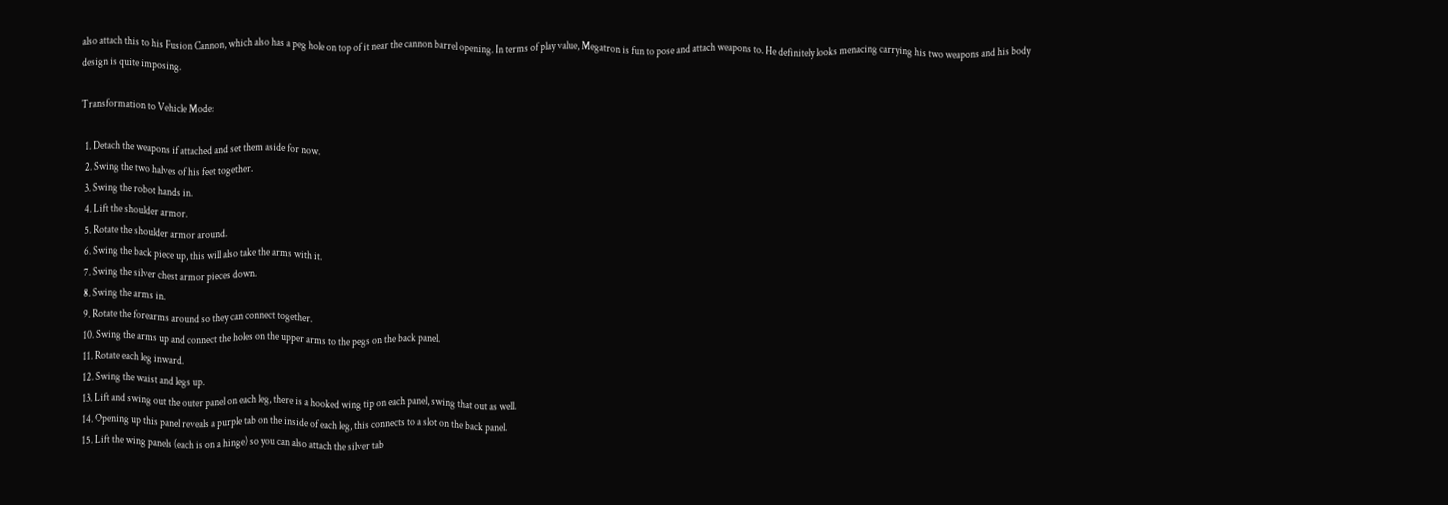also attach this to his Fusion Cannon, which also has a peg hole on top of it near the cannon barrel opening. In terms of play value, Megatron is fun to pose and attach weapons to. He definitely looks menacing carrying his two weapons and his body design is quite imposing.

Transformation to Vehicle Mode:

  1. Detach the weapons if attached and set them aside for now.
  2. Swing the two halves of his feet together.
  3. Swing the robot hands in.
  4. Lift the shoulder armor.
  5. Rotate the shoulder armor around.
  6. Swing the back piece up, this will also take the arms with it.
  7. Swing the silver chest armor pieces down.
  8. Swing the arms in.
  9. Rotate the forearms around so they can connect together.
  10. Swing the arms up and connect the holes on the upper arms to the pegs on the back panel.
  11. Rotate each leg inward.
  12. Swing the waist and legs up.
  13. Lift and swing out the outer panel on each leg, there is a hooked wing tip on each panel, swing that out as well.
  14. Opening up this panel reveals a purple tab on the inside of each leg, this connects to a slot on the back panel.
  15. Lift the wing panels (each is on a hinge) so you can also attach the silver tab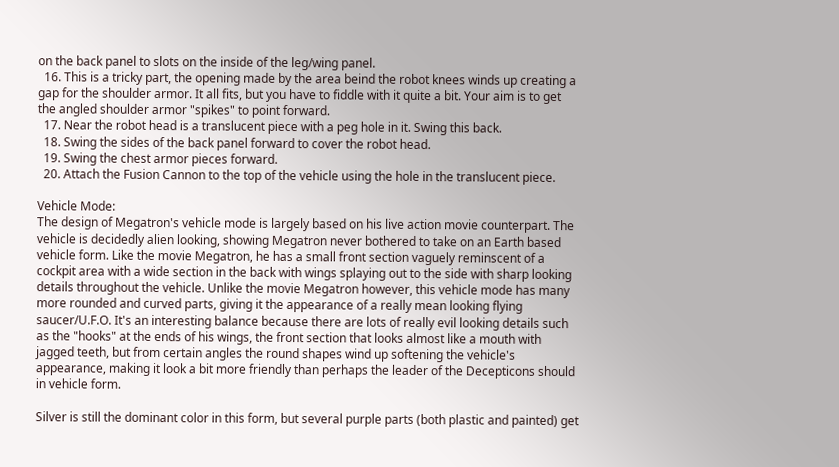on the back panel to slots on the inside of the leg/wing panel.
  16. This is a tricky part, the opening made by the area beind the robot knees winds up creating a gap for the shoulder armor. It all fits, but you have to fiddle with it quite a bit. Your aim is to get the angled shoulder armor "spikes" to point forward.
  17. Near the robot head is a translucent piece with a peg hole in it. Swing this back.
  18. Swing the sides of the back panel forward to cover the robot head.
  19. Swing the chest armor pieces forward.
  20. Attach the Fusion Cannon to the top of the vehicle using the hole in the translucent piece.

Vehicle Mode:
The design of Megatron's vehicle mode is largely based on his live action movie counterpart. The vehicle is decidedly alien looking, showing Megatron never bothered to take on an Earth based vehicle form. Like the movie Megatron, he has a small front section vaguely reminscent of a cockpit area with a wide section in the back with wings splaying out to the side with sharp looking details throughout the vehicle. Unlike the movie Megatron however, this vehicle mode has many more rounded and curved parts, giving it the appearance of a really mean looking flying saucer/U.F.O. It's an interesting balance because there are lots of really evil looking details such as the "hooks" at the ends of his wings, the front section that looks almost like a mouth with jagged teeth, but from certain angles the round shapes wind up softening the vehicle's appearance, making it look a bit more friendly than perhaps the leader of the Decepticons should in vehicle form.

Silver is still the dominant color in this form, but several purple parts (both plastic and painted) get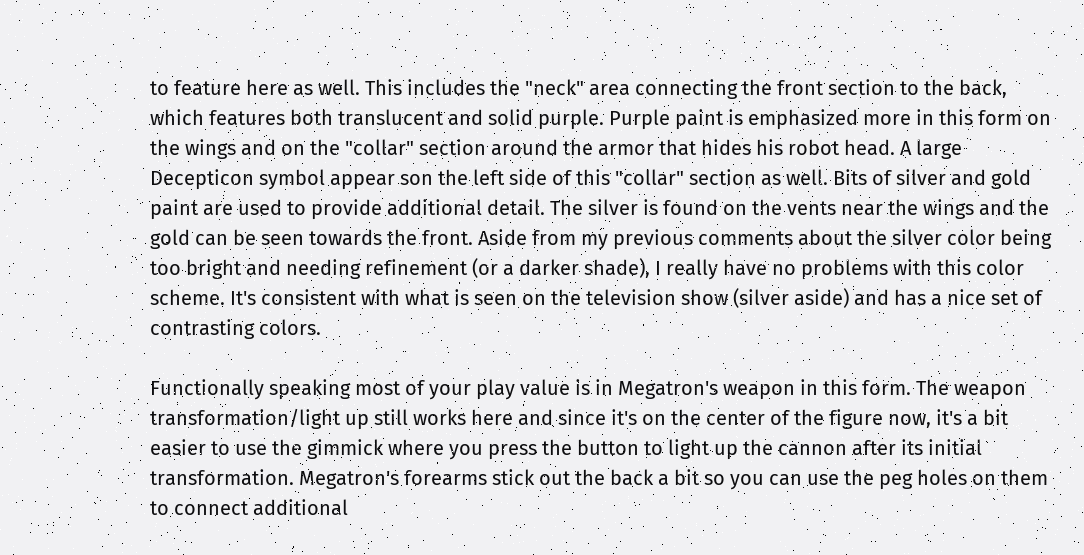to feature here as well. This includes the "neck" area connecting the front section to the back, which features both translucent and solid purple. Purple paint is emphasized more in this form on the wings and on the "collar" section around the armor that hides his robot head. A large Decepticon symbol appear son the left side of this "collar" section as well. Bits of silver and gold paint are used to provide additional detail. The silver is found on the vents near the wings and the gold can be seen towards the front. Aside from my previous comments about the silver color being too bright and needing refinement (or a darker shade), I really have no problems with this color scheme. It's consistent with what is seen on the television show (silver aside) and has a nice set of contrasting colors.

Functionally speaking most of your play value is in Megatron's weapon in this form. The weapon transformation/light up still works here and since it's on the center of the figure now, it's a bit easier to use the gimmick where you press the button to light up the cannon after its initial transformation. Megatron's forearms stick out the back a bit so you can use the peg holes on them to connect additional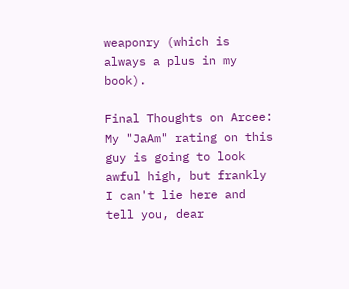weaponry (which is always a plus in my book).

Final Thoughts on Arcee:
My "JaAm" rating on this guy is going to look awful high, but frankly I can't lie here and tell you, dear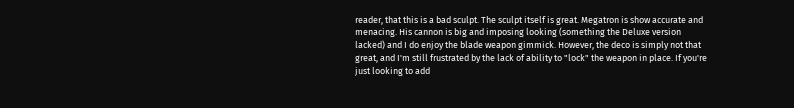reader, that this is a bad sculpt. The sculpt itself is great. Megatron is show accurate and menacing. His cannon is big and imposing looking (something the Deluxe version lacked) and I do enjoy the blade weapon gimmick. However, the deco is simply not that great, and I'm still frustrated by the lack of ability to "lock" the weapon in place. If you're just looking to add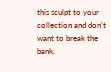this sculpt to your collection and don't want to break the bank,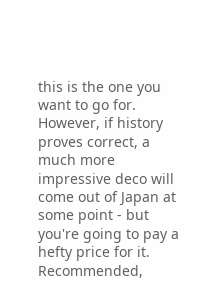this is the one you want to go for. However, if history proves correct, a much more impressive deco will come out of Japan at some point - but you're going to pay a hefty price for it. Recommended,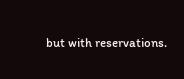but with reservations.